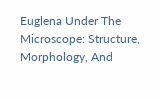Euglena Under The Microscope: Structure, Morphology, And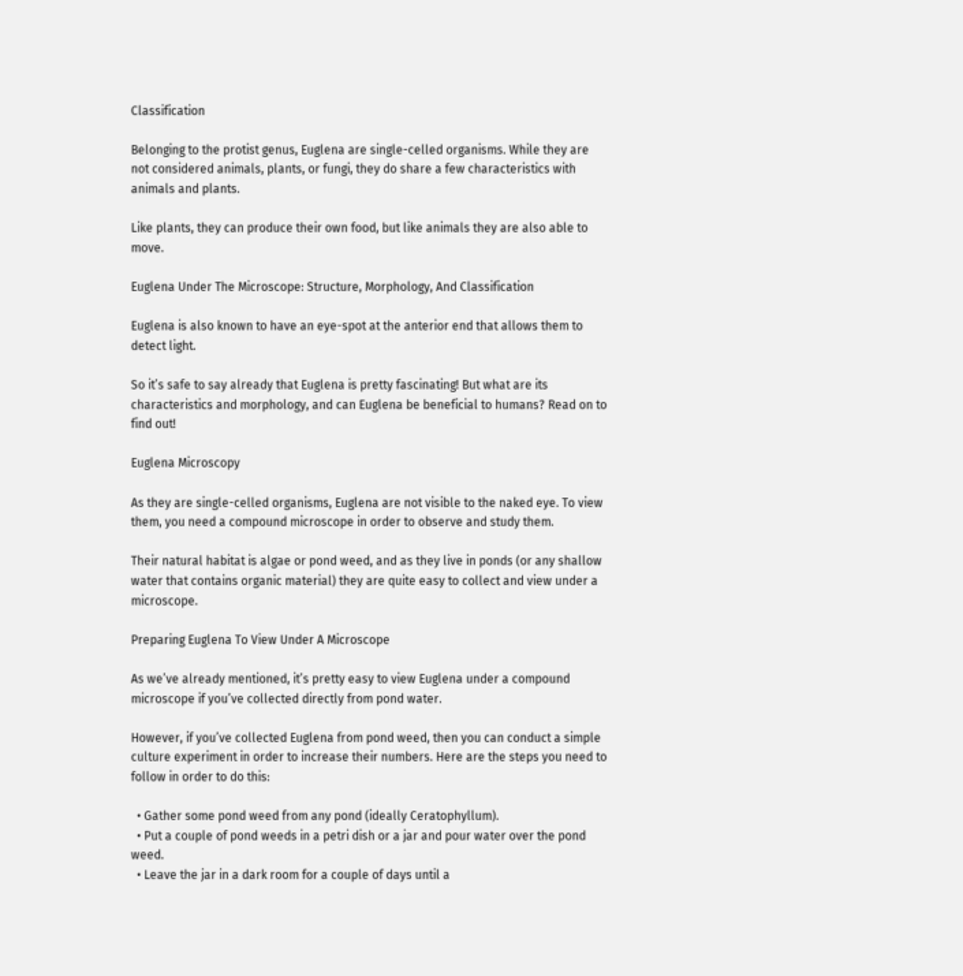Classification

Belonging to the protist genus, Euglena are single-celled organisms. While they are not considered animals, plants, or fungi, they do share a few characteristics with animals and plants.

Like plants, they can produce their own food, but like animals they are also able to move.

Euglena Under The Microscope: Structure, Morphology, And Classification

Euglena is also known to have an eye-spot at the anterior end that allows them to detect light.

So it’s safe to say already that Euglena is pretty fascinating! But what are its characteristics and morphology, and can Euglena be beneficial to humans? Read on to find out!

Euglena Microscopy

As they are single-celled organisms, Euglena are not visible to the naked eye. To view them, you need a compound microscope in order to observe and study them.

Their natural habitat is algae or pond weed, and as they live in ponds (or any shallow water that contains organic material) they are quite easy to collect and view under a microscope.

Preparing Euglena To View Under A Microscope

As we’ve already mentioned, it’s pretty easy to view Euglena under a compound microscope if you’ve collected directly from pond water.

However, if you’ve collected Euglena from pond weed, then you can conduct a simple culture experiment in order to increase their numbers. Here are the steps you need to follow in order to do this:

  • Gather some pond weed from any pond (ideally Ceratophyllum).
  • Put a couple of pond weeds in a petri dish or a jar and pour water over the pond weed.
  • Leave the jar in a dark room for a couple of days until a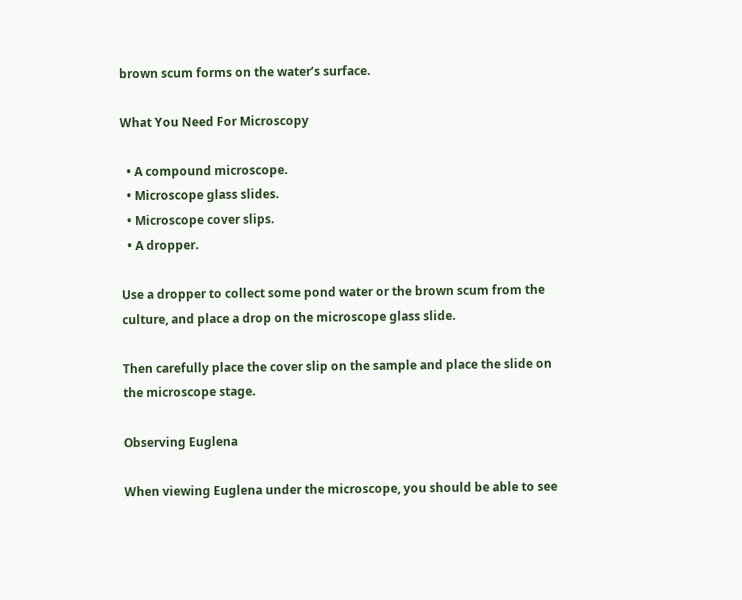brown scum forms on the water’s surface.

What You Need For Microscopy

  • A compound microscope.
  • Microscope glass slides.
  • Microscope cover slips.
  • A dropper.

Use a dropper to collect some pond water or the brown scum from the culture, and place a drop on the microscope glass slide.

Then carefully place the cover slip on the sample and place the slide on the microscope stage.

Observing Euglena

When viewing Euglena under the microscope, you should be able to see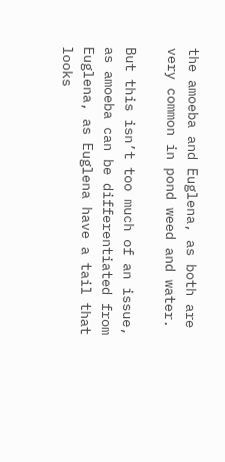the amoeba and Euglena, as both are very common in pond weed and water.

But this isn’t too much of an issue, as amoeba can be differentiated from Euglena, as Euglena have a tail that looks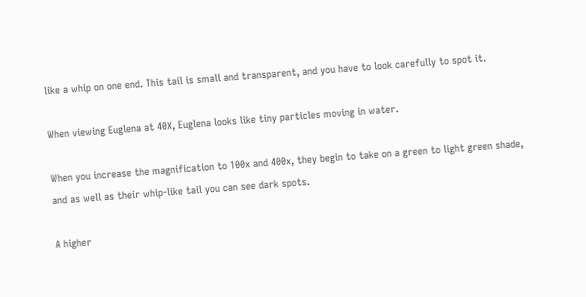like a whip on one end. This tail is small and transparent, and you have to look carefully to spot it.

When viewing Euglena at 40X, Euglena looks like tiny particles moving in water.

When you increase the magnification to 100x and 400x, they begin to take on a green to light green shade, and as well as their whip-like tail you can see dark spots.

A higher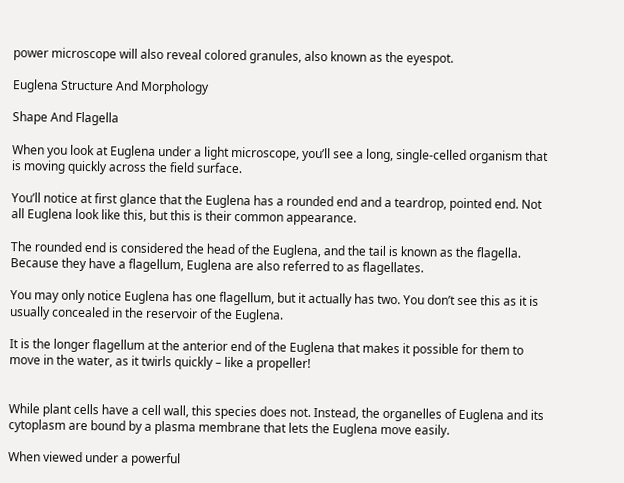power microscope will also reveal colored granules, also known as the eyespot.

Euglena Structure And Morphology

Shape And Flagella

When you look at Euglena under a light microscope, you’ll see a long, single-celled organism that is moving quickly across the field surface.

You’ll notice at first glance that the Euglena has a rounded end and a teardrop, pointed end. Not all Euglena look like this, but this is their common appearance.

The rounded end is considered the head of the Euglena, and the tail is known as the flagella. Because they have a flagellum, Euglena are also referred to as flagellates.

You may only notice Euglena has one flagellum, but it actually has two. You don’t see this as it is usually concealed in the reservoir of the Euglena.

It is the longer flagellum at the anterior end of the Euglena that makes it possible for them to move in the water, as it twirls quickly – like a propeller!


While plant cells have a cell wall, this species does not. Instead, the organelles of Euglena and its cytoplasm are bound by a plasma membrane that lets the Euglena move easily.

When viewed under a powerful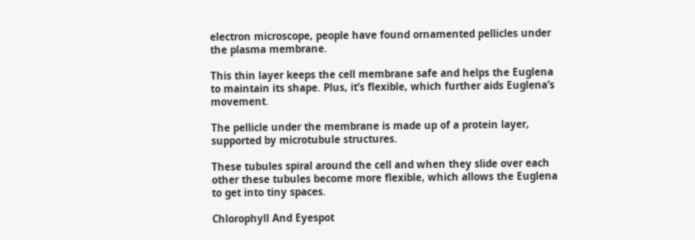electron microscope, people have found ornamented pellicles under the plasma membrane.

This thin layer keeps the cell membrane safe and helps the Euglena to maintain its shape. Plus, it’s flexible, which further aids Euglena’s movement.

The pellicle under the membrane is made up of a protein layer, supported by microtubule structures.

These tubules spiral around the cell and when they slide over each other these tubules become more flexible, which allows the Euglena to get into tiny spaces.

Chlorophyll And Eyespot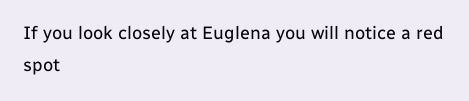If you look closely at Euglena you will notice a red spot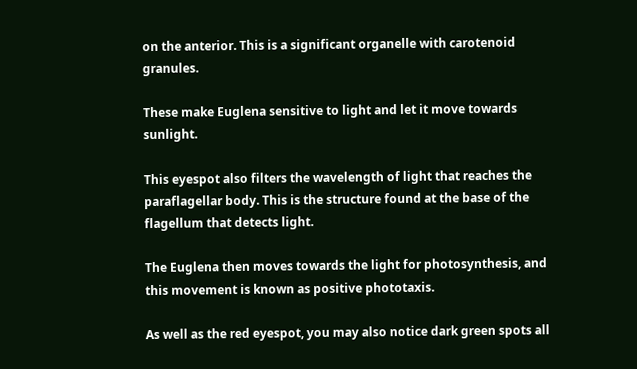on the anterior. This is a significant organelle with carotenoid granules.

These make Euglena sensitive to light and let it move towards sunlight.

This eyespot also filters the wavelength of light that reaches the paraflagellar body. This is the structure found at the base of the flagellum that detects light.

The Euglena then moves towards the light for photosynthesis, and this movement is known as positive phototaxis.

As well as the red eyespot, you may also notice dark green spots all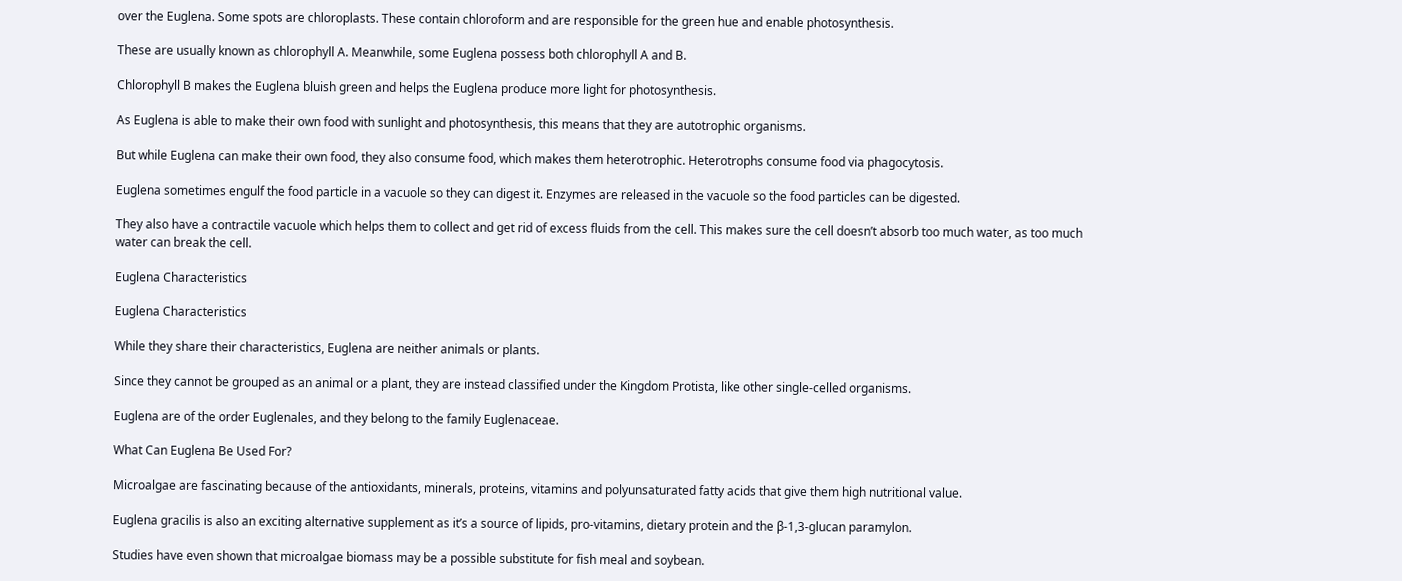over the Euglena. Some spots are chloroplasts. These contain chloroform and are responsible for the green hue and enable photosynthesis.

These are usually known as chlorophyll A. Meanwhile, some Euglena possess both chlorophyll A and B.

Chlorophyll B makes the Euglena bluish green and helps the Euglena produce more light for photosynthesis.

As Euglena is able to make their own food with sunlight and photosynthesis, this means that they are autotrophic organisms.

But while Euglena can make their own food, they also consume food, which makes them heterotrophic. Heterotrophs consume food via phagocytosis.

Euglena sometimes engulf the food particle in a vacuole so they can digest it. Enzymes are released in the vacuole so the food particles can be digested.

They also have a contractile vacuole which helps them to collect and get rid of excess fluids from the cell. This makes sure the cell doesn’t absorb too much water, as too much water can break the cell.

Euglena Characteristics

Euglena Characteristics

While they share their characteristics, Euglena are neither animals or plants.

Since they cannot be grouped as an animal or a plant, they are instead classified under the Kingdom Protista, like other single-celled organisms.

Euglena are of the order Euglenales, and they belong to the family Euglenaceae.

What Can Euglena Be Used For?

Microalgae are fascinating because of the antioxidants, minerals, proteins, vitamins and polyunsaturated fatty acids that give them high nutritional value.

Euglena gracilis is also an exciting alternative supplement as it’s a source of lipids, pro-vitamins, dietary protein and the β-1,3-glucan paramylon.

Studies have even shown that microalgae biomass may be a possible substitute for fish meal and soybean.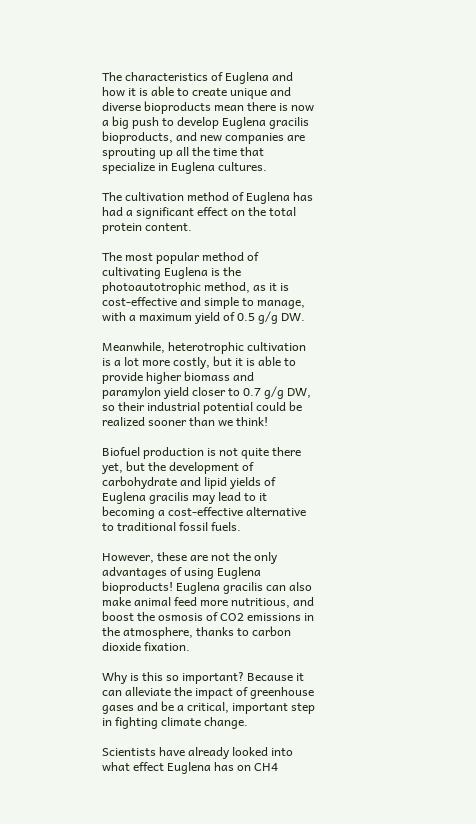The characteristics of Euglena and how it is able to create unique and diverse bioproducts mean there is now a big push to develop Euglena gracilis bioproducts, and new companies are sprouting up all the time that specialize in Euglena cultures.

The cultivation method of Euglena has had a significant effect on the total protein content.

The most popular method of cultivating Euglena is the photoautotrophic method, as it is cost-effective and simple to manage, with a maximum yield of 0.5 g/g DW.

Meanwhile, heterotrophic cultivation is a lot more costly, but it is able to provide higher biomass and paramylon yield closer to 0.7 g/g DW, so their industrial potential could be realized sooner than we think!

Biofuel production is not quite there yet, but the development of carbohydrate and lipid yields of Euglena gracilis may lead to it becoming a cost-effective alternative to traditional fossil fuels.

However, these are not the only advantages of using Euglena bioproducts! Euglena gracilis can also make animal feed more nutritious, and boost the osmosis of CO2 emissions in the atmosphere, thanks to carbon dioxide fixation.

Why is this so important? Because it can alleviate the impact of greenhouse gases and be a critical, important step in fighting climate change.

Scientists have already looked into what effect Euglena has on CH4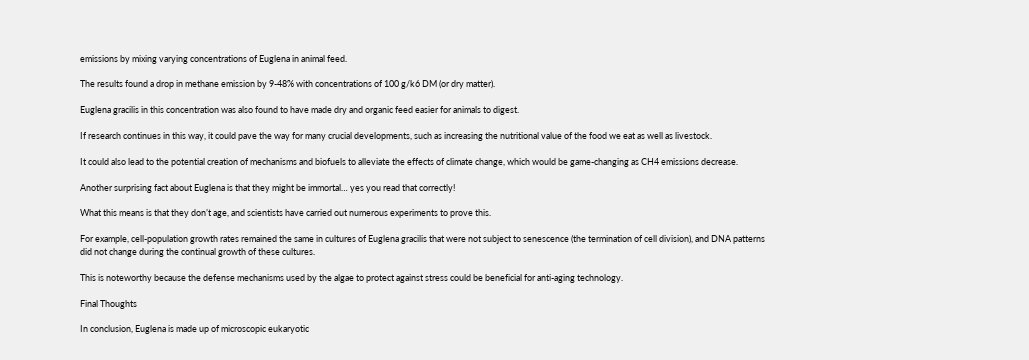emissions by mixing varying concentrations of Euglena in animal feed.

The results found a drop in methane emission by 9-48% with concentrations of 100 g/k6 DM (or dry matter).

Euglena gracilis in this concentration was also found to have made dry and organic feed easier for animals to digest.

If research continues in this way, it could pave the way for many crucial developments, such as increasing the nutritional value of the food we eat as well as livestock.

It could also lead to the potential creation of mechanisms and biofuels to alleviate the effects of climate change, which would be game-changing as CH4 emissions decrease.

Another surprising fact about Euglena is that they might be immortal… yes you read that correctly!

What this means is that they don’t age, and scientists have carried out numerous experiments to prove this.

For example, cell-population growth rates remained the same in cultures of Euglena gracilis that were not subject to senescence (the termination of cell division), and DNA patterns did not change during the continual growth of these cultures.

This is noteworthy because the defense mechanisms used by the algae to protect against stress could be beneficial for anti-aging technology.

Final Thoughts

In conclusion, Euglena is made up of microscopic eukaryotic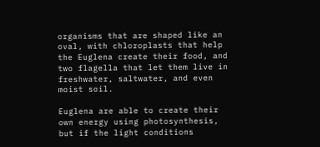organisms that are shaped like an oval, with chloroplasts that help the Euglena create their food, and two flagella that let them live in freshwater, saltwater, and even moist soil.

Euglena are able to create their own energy using photosynthesis, but if the light conditions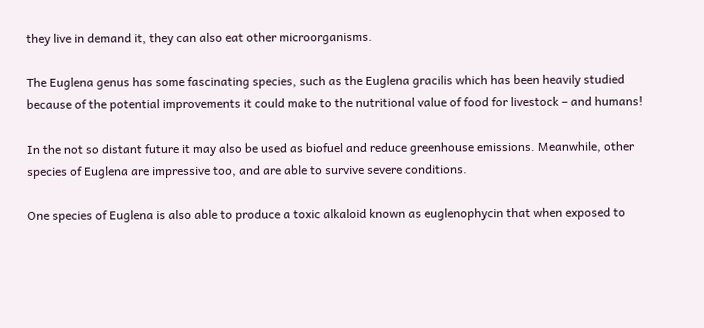they live in demand it, they can also eat other microorganisms.

The Euglena genus has some fascinating species, such as the Euglena gracilis which has been heavily studied because of the potential improvements it could make to the nutritional value of food for livestock – and humans!

In the not so distant future it may also be used as biofuel and reduce greenhouse emissions. Meanwhile, other species of Euglena are impressive too, and are able to survive severe conditions.

One species of Euglena is also able to produce a toxic alkaloid known as euglenophycin that when exposed to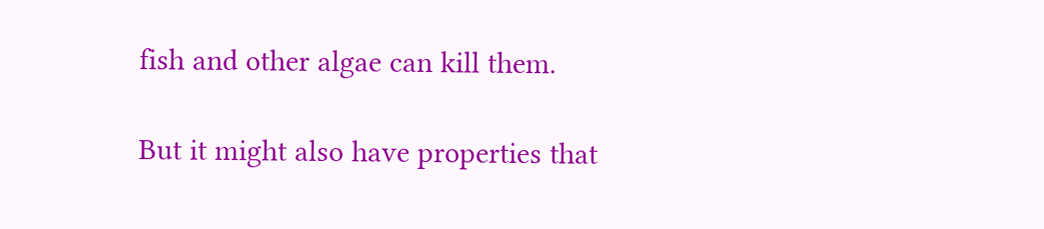fish and other algae can kill them.

But it might also have properties that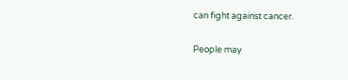can fight against cancer.

People may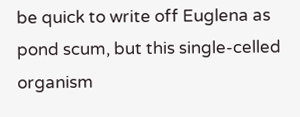be quick to write off Euglena as pond scum, but this single-celled organism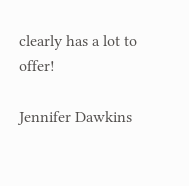clearly has a lot to offer!

Jennifer Dawkins